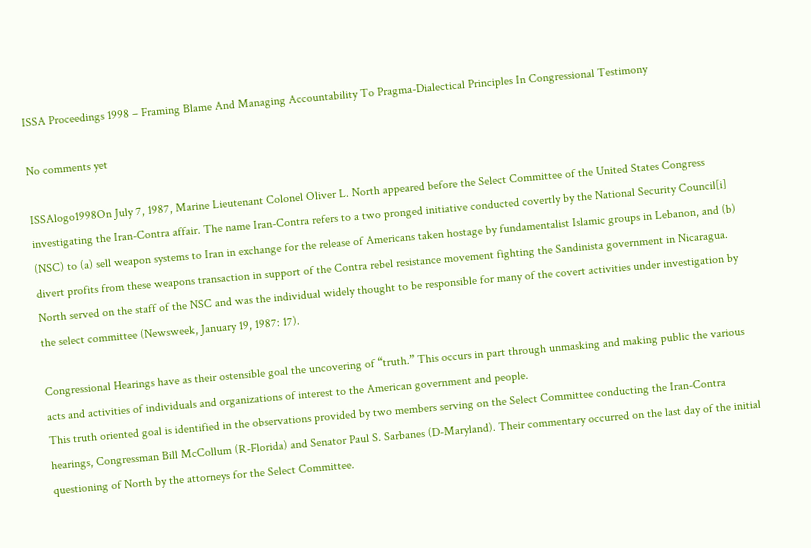ISSA Proceedings 1998 – Framing Blame And Managing Accountability To Pragma-Dialectical Principles In Congressional Testimony

No comments yet

ISSAlogo1998On July 7, 1987, Marine Lieutenant Colonel Oliver L. North appeared before the Select Committee of the United States Congress investigating the Iran-Contra affair. The name Iran-Contra refers to a two pronged initiative conducted covertly by the National Security Council[i] (NSC) to (a) sell weapon systems to Iran in exchange for the release of Americans taken hostage by fundamentalist Islamic groups in Lebanon, and (b) divert profits from these weapons transaction in support of the Contra rebel resistance movement fighting the Sandinista government in Nicaragua. North served on the staff of the NSC and was the individual widely thought to be responsible for many of the covert activities under investigation by the select committee (Newsweek, January 19, 1987: 17).

Congressional Hearings have as their ostensible goal the uncovering of “truth.” This occurs in part through unmasking and making public the various acts and activities of individuals and organizations of interest to the American government and people.
This truth oriented goal is identified in the observations provided by two members serving on the Select Committee conducting the Iran-Contra hearings, Congressman Bill McCollum (R-Florida) and Senator Paul S. Sarbanes (D-Maryland). Their commentary occurred on the last day of the initial questioning of North by the attorneys for the Select Committee.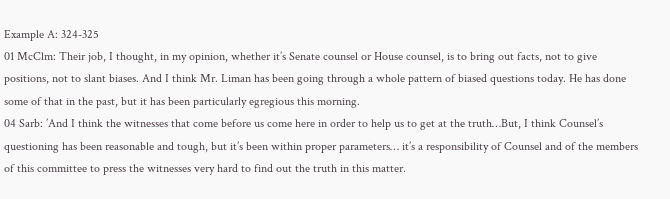Example A: 324-325
01 McClm: Their job, I thought, in my opinion, whether it’s Senate counsel or House counsel, is to bring out facts, not to give positions, not to slant biases. And I think Mr. Liman has been going through a whole pattern of biased questions today. He has done some of that in the past, but it has been particularly egregious this morning.
04 Sarb: ’And I think the witnesses that come before us come here in order to help us to get at the truth…But, I think Counsel’s questioning has been reasonable and tough, but it’s been within proper parameters… it’s a responsibility of Counsel and of the members of this committee to press the witnesses very hard to find out the truth in this matter.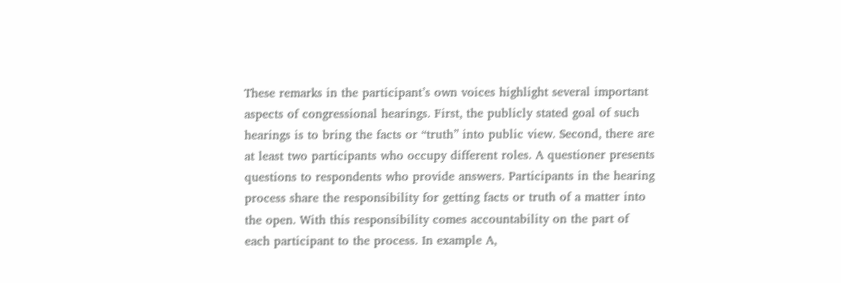These remarks in the participant’s own voices highlight several important aspects of congressional hearings. First, the publicly stated goal of such hearings is to bring the facts or “truth” into public view. Second, there are at least two participants who occupy different roles. A questioner presents questions to respondents who provide answers. Participants in the hearing process share the responsibility for getting facts or truth of a matter into the open. With this responsibility comes accountability on the part of each participant to the process. In example A,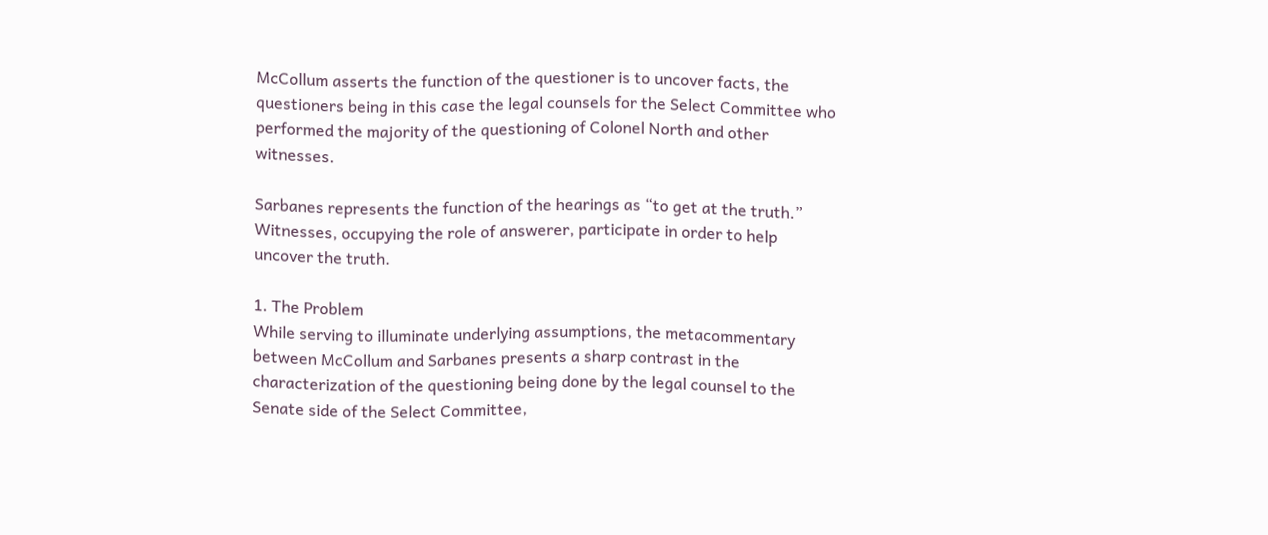McCollum asserts the function of the questioner is to uncover facts, the questioners being in this case the legal counsels for the Select Committee who performed the majority of the questioning of Colonel North and other witnesses.

Sarbanes represents the function of the hearings as “to get at the truth.” Witnesses, occupying the role of answerer, participate in order to help uncover the truth.

1. The Problem
While serving to illuminate underlying assumptions, the metacommentary between McCollum and Sarbanes presents a sharp contrast in the characterization of the questioning being done by the legal counsel to the Senate side of the Select Committee,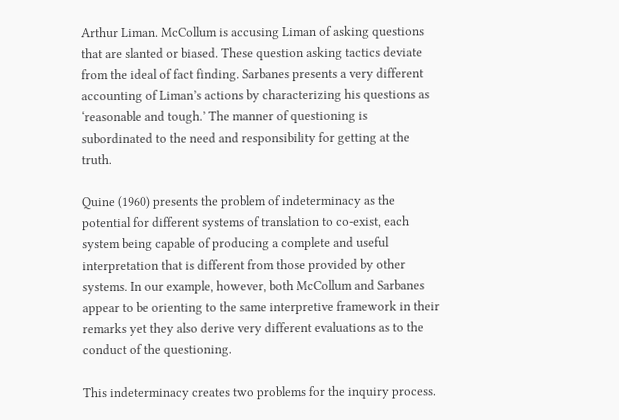Arthur Liman. McCollum is accusing Liman of asking questions that are slanted or biased. These question asking tactics deviate from the ideal of fact finding. Sarbanes presents a very different accounting of Liman’s actions by characterizing his questions as ‘reasonable and tough.’ The manner of questioning is subordinated to the need and responsibility for getting at the truth.

Quine (1960) presents the problem of indeterminacy as the potential for different systems of translation to co-exist, each system being capable of producing a complete and useful interpretation that is different from those provided by other systems. In our example, however, both McCollum and Sarbanes appear to be orienting to the same interpretive framework in their remarks yet they also derive very different evaluations as to the conduct of the questioning.

This indeterminacy creates two problems for the inquiry process.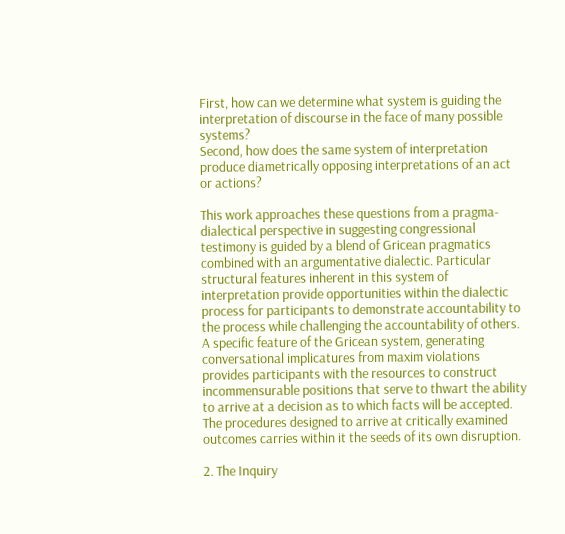First, how can we determine what system is guiding the interpretation of discourse in the face of many possible systems?
Second, how does the same system of interpretation produce diametrically opposing interpretations of an act or actions?

This work approaches these questions from a pragma-dialectical perspective in suggesting congressional testimony is guided by a blend of Gricean pragmatics combined with an argumentative dialectic. Particular structural features inherent in this system of interpretation provide opportunities within the dialectic process for participants to demonstrate accountability to the process while challenging the accountability of others. A specific feature of the Gricean system, generating conversational implicatures from maxim violations provides participants with the resources to construct incommensurable positions that serve to thwart the ability to arrive at a decision as to which facts will be accepted. The procedures designed to arrive at critically examined outcomes carries within it the seeds of its own disruption.

2. The Inquiry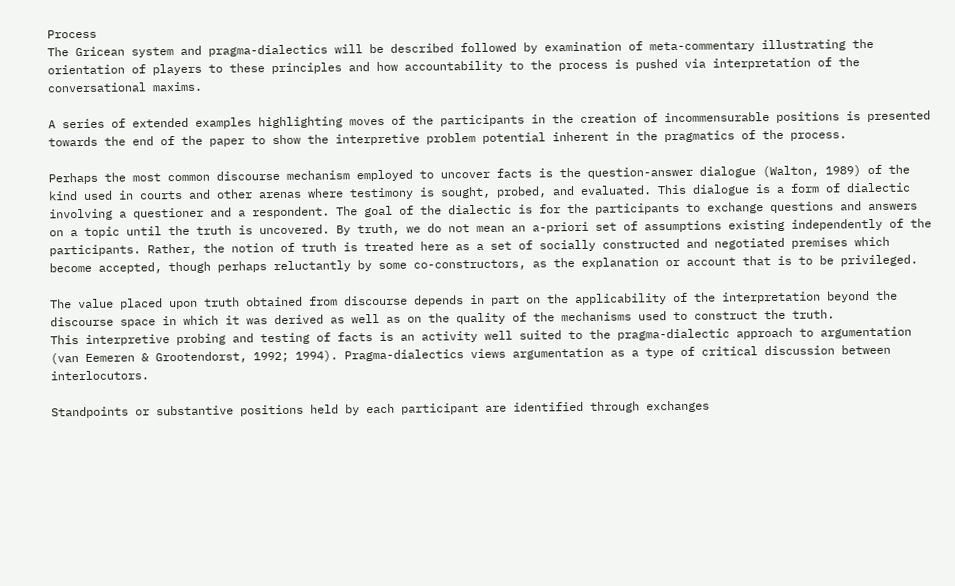Process
The Gricean system and pragma-dialectics will be described followed by examination of meta-commentary illustrating the orientation of players to these principles and how accountability to the process is pushed via interpretation of the conversational maxims.

A series of extended examples highlighting moves of the participants in the creation of incommensurable positions is presented towards the end of the paper to show the interpretive problem potential inherent in the pragmatics of the process.

Perhaps the most common discourse mechanism employed to uncover facts is the question-answer dialogue (Walton, 1989) of the kind used in courts and other arenas where testimony is sought, probed, and evaluated. This dialogue is a form of dialectic involving a questioner and a respondent. The goal of the dialectic is for the participants to exchange questions and answers on a topic until the truth is uncovered. By truth, we do not mean an a-priori set of assumptions existing independently of the participants. Rather, the notion of truth is treated here as a set of socially constructed and negotiated premises which become accepted, though perhaps reluctantly by some co-constructors, as the explanation or account that is to be privileged.

The value placed upon truth obtained from discourse depends in part on the applicability of the interpretation beyond the discourse space in which it was derived as well as on the quality of the mechanisms used to construct the truth.
This interpretive probing and testing of facts is an activity well suited to the pragma-dialectic approach to argumentation (van Eemeren & Grootendorst, 1992; 1994). Pragma-dialectics views argumentation as a type of critical discussion between interlocutors.

Standpoints or substantive positions held by each participant are identified through exchanges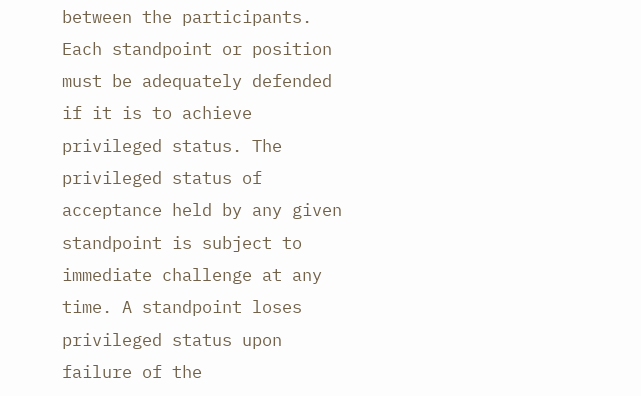between the participants. Each standpoint or position must be adequately defended if it is to achieve privileged status. The privileged status of acceptance held by any given standpoint is subject to immediate challenge at any time. A standpoint loses privileged status upon failure of the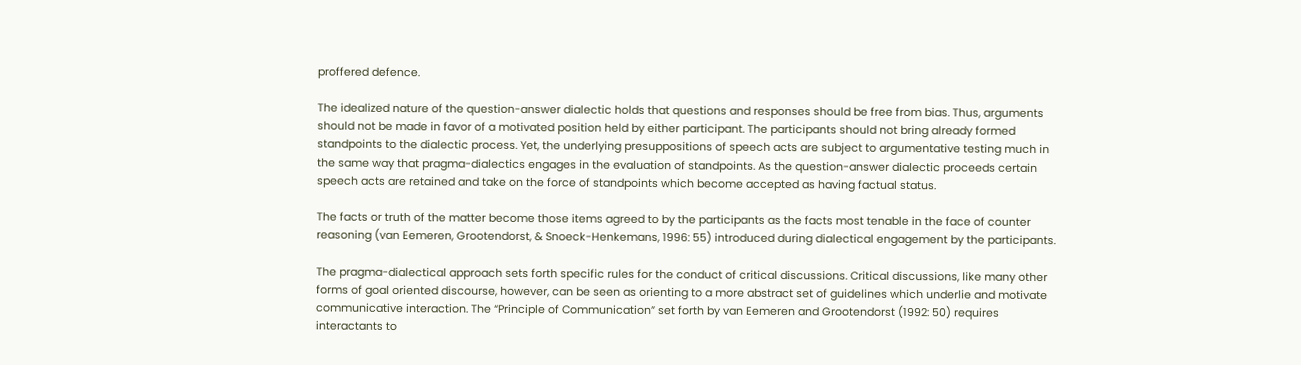proffered defence.

The idealized nature of the question-answer dialectic holds that questions and responses should be free from bias. Thus, arguments should not be made in favor of a motivated position held by either participant. The participants should not bring already formed standpoints to the dialectic process. Yet, the underlying presuppositions of speech acts are subject to argumentative testing much in the same way that pragma-dialectics engages in the evaluation of standpoints. As the question-answer dialectic proceeds certain speech acts are retained and take on the force of standpoints which become accepted as having factual status.

The facts or truth of the matter become those items agreed to by the participants as the facts most tenable in the face of counter reasoning (van Eemeren, Grootendorst, & Snoeck-Henkemans, 1996: 55) introduced during dialectical engagement by the participants.

The pragma-dialectical approach sets forth specific rules for the conduct of critical discussions. Critical discussions, like many other forms of goal oriented discourse, however, can be seen as orienting to a more abstract set of guidelines which underlie and motivate communicative interaction. The “Principle of Communication” set forth by van Eemeren and Grootendorst (1992: 50) requires interactants to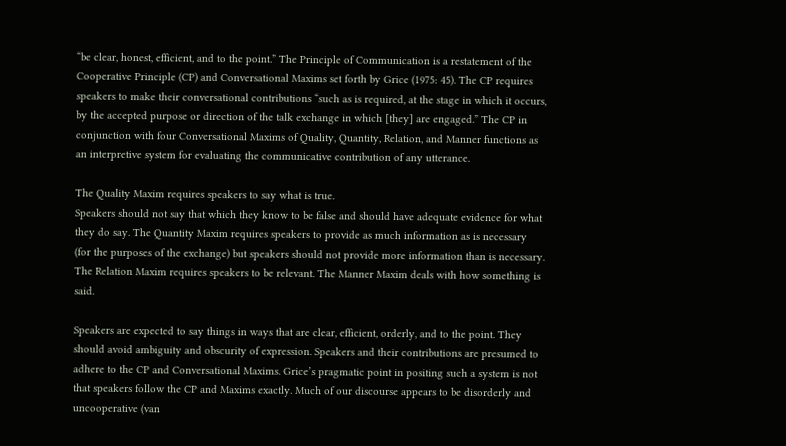“be clear, honest, efficient, and to the point.” The Principle of Communication is a restatement of the Cooperative Principle (CP) and Conversational Maxims set forth by Grice (1975: 45). The CP requires speakers to make their conversational contributions “such as is required, at the stage in which it occurs, by the accepted purpose or direction of the talk exchange in which [they] are engaged.” The CP in conjunction with four Conversational Maxims of Quality, Quantity, Relation, and Manner functions as an interpretive system for evaluating the communicative contribution of any utterance.

The Quality Maxim requires speakers to say what is true.
Speakers should not say that which they know to be false and should have adequate evidence for what they do say. The Quantity Maxim requires speakers to provide as much information as is necessary (for the purposes of the exchange) but speakers should not provide more information than is necessary. The Relation Maxim requires speakers to be relevant. The Manner Maxim deals with how something is said.

Speakers are expected to say things in ways that are clear, efficient, orderly, and to the point. They should avoid ambiguity and obscurity of expression. Speakers and their contributions are presumed to adhere to the CP and Conversational Maxims. Grice’s pragmatic point in positing such a system is not that speakers follow the CP and Maxims exactly. Much of our discourse appears to be disorderly and uncooperative (van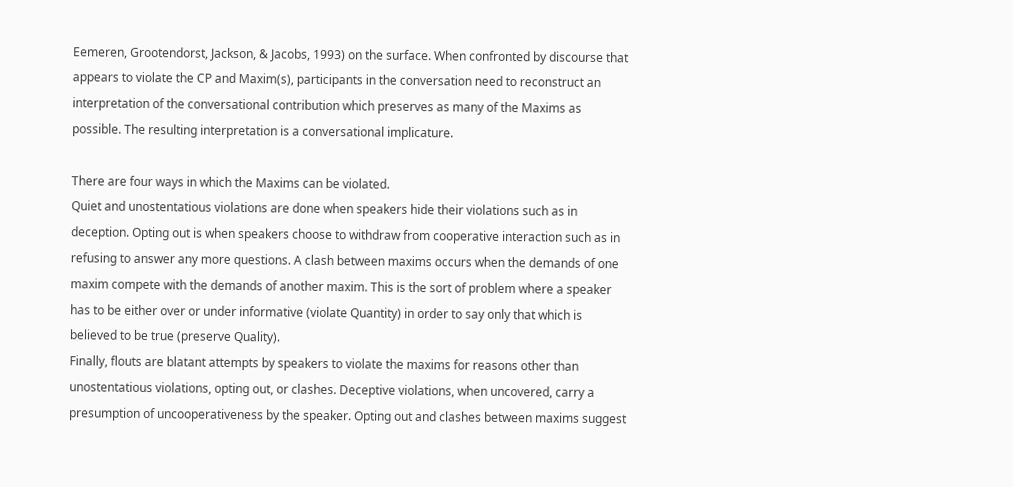Eemeren, Grootendorst, Jackson, & Jacobs, 1993) on the surface. When confronted by discourse that appears to violate the CP and Maxim(s), participants in the conversation need to reconstruct an interpretation of the conversational contribution which preserves as many of the Maxims as possible. The resulting interpretation is a conversational implicature.

There are four ways in which the Maxims can be violated.
Quiet and unostentatious violations are done when speakers hide their violations such as in deception. Opting out is when speakers choose to withdraw from cooperative interaction such as in refusing to answer any more questions. A clash between maxims occurs when the demands of one maxim compete with the demands of another maxim. This is the sort of problem where a speaker has to be either over or under informative (violate Quantity) in order to say only that which is believed to be true (preserve Quality).
Finally, flouts are blatant attempts by speakers to violate the maxims for reasons other than unostentatious violations, opting out, or clashes. Deceptive violations, when uncovered, carry a presumption of uncooperativeness by the speaker. Opting out and clashes between maxims suggest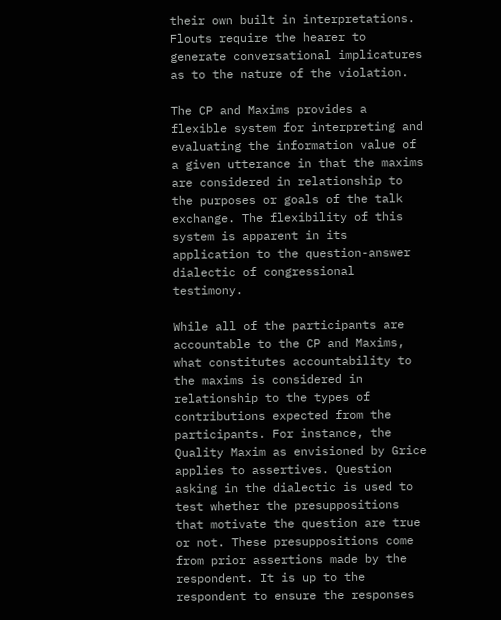their own built in interpretations. Flouts require the hearer to generate conversational implicatures as to the nature of the violation.

The CP and Maxims provides a flexible system for interpreting and evaluating the information value of a given utterance in that the maxims are considered in relationship to the purposes or goals of the talk exchange. The flexibility of this system is apparent in its application to the question-answer dialectic of congressional testimony.

While all of the participants are accountable to the CP and Maxims, what constitutes accountability to the maxims is considered in relationship to the types of contributions expected from the participants. For instance, the Quality Maxim as envisioned by Grice applies to assertives. Question asking in the dialectic is used to test whether the presuppositions that motivate the question are true or not. These presuppositions come from prior assertions made by the respondent. It is up to the respondent to ensure the responses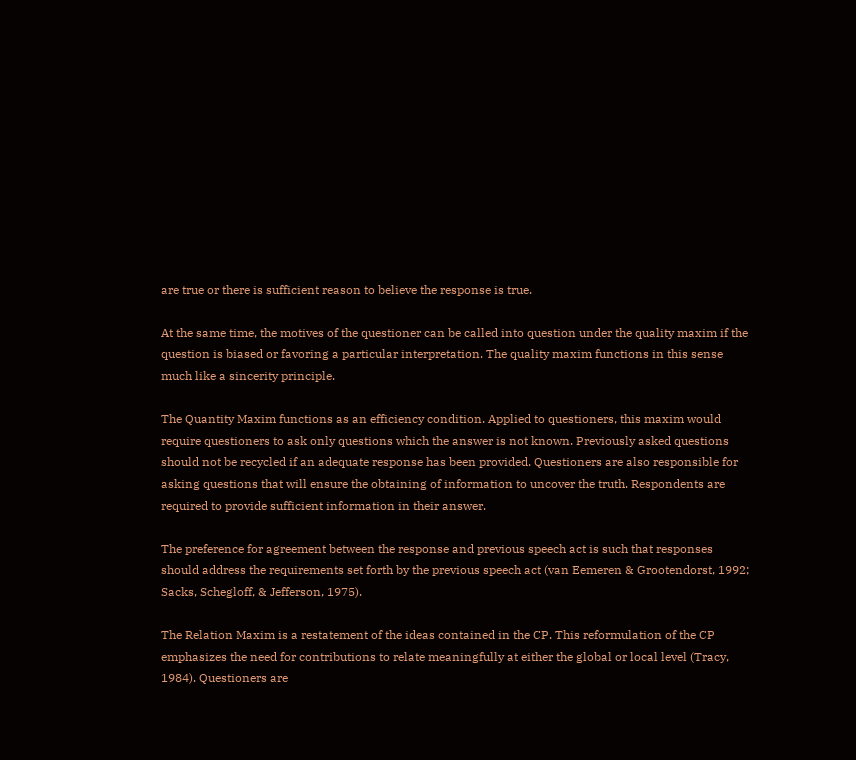are true or there is sufficient reason to believe the response is true.

At the same time, the motives of the questioner can be called into question under the quality maxim if the question is biased or favoring a particular interpretation. The quality maxim functions in this sense much like a sincerity principle.

The Quantity Maxim functions as an efficiency condition. Applied to questioners, this maxim would require questioners to ask only questions which the answer is not known. Previously asked questions should not be recycled if an adequate response has been provided. Questioners are also responsible for asking questions that will ensure the obtaining of information to uncover the truth. Respondents are required to provide sufficient information in their answer.

The preference for agreement between the response and previous speech act is such that responses should address the requirements set forth by the previous speech act (van Eemeren & Grootendorst, 1992; Sacks, Schegloff, & Jefferson, 1975).

The Relation Maxim is a restatement of the ideas contained in the CP. This reformulation of the CP emphasizes the need for contributions to relate meaningfully at either the global or local level (Tracy, 1984). Questioners are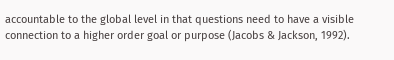accountable to the global level in that questions need to have a visible connection to a higher order goal or purpose (Jacobs & Jackson, 1992).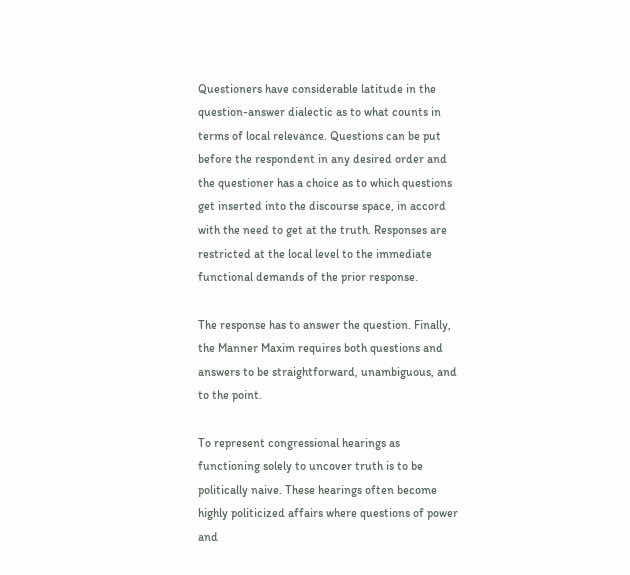Questioners have considerable latitude in the question-answer dialectic as to what counts in terms of local relevance. Questions can be put before the respondent in any desired order and the questioner has a choice as to which questions get inserted into the discourse space, in accord with the need to get at the truth. Responses are restricted at the local level to the immediate functional demands of the prior response.

The response has to answer the question. Finally, the Manner Maxim requires both questions and answers to be straightforward, unambiguous, and to the point.

To represent congressional hearings as functioning solely to uncover truth is to be politically naive. These hearings often become highly politicized affairs where questions of power and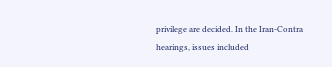privilege are decided. In the Iran-Contra hearings, issues included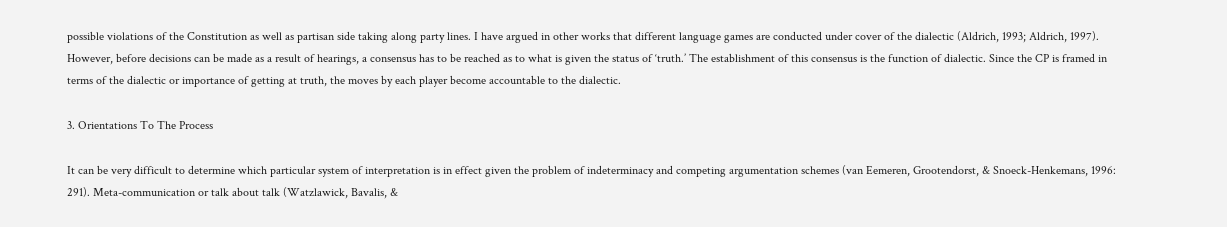possible violations of the Constitution as well as partisan side taking along party lines. I have argued in other works that different language games are conducted under cover of the dialectic (Aldrich, 1993; Aldrich, 1997). However, before decisions can be made as a result of hearings, a consensus has to be reached as to what is given the status of ‘truth.’ The establishment of this consensus is the function of dialectic. Since the CP is framed in terms of the dialectic or importance of getting at truth, the moves by each player become accountable to the dialectic.

3. Orientations To The Process

It can be very difficult to determine which particular system of interpretation is in effect given the problem of indeterminacy and competing argumentation schemes (van Eemeren, Grootendorst, & Snoeck-Henkemans, 1996: 291). Meta-communication or talk about talk (Watzlawick, Bavalis, &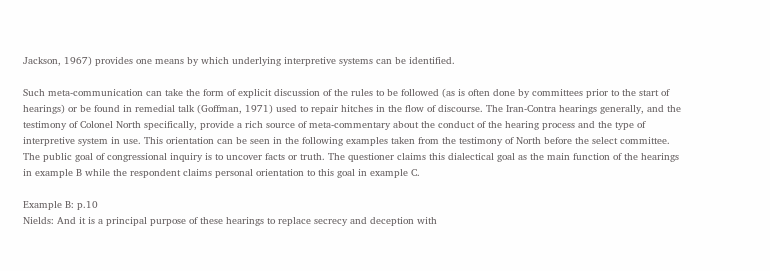Jackson, 1967) provides one means by which underlying interpretive systems can be identified.

Such meta-communication can take the form of explicit discussion of the rules to be followed (as is often done by committees prior to the start of hearings) or be found in remedial talk (Goffman, 1971) used to repair hitches in the flow of discourse. The Iran-Contra hearings generally, and the testimony of Colonel North specifically, provide a rich source of meta-commentary about the conduct of the hearing process and the type of interpretive system in use. This orientation can be seen in the following examples taken from the testimony of North before the select committee. The public goal of congressional inquiry is to uncover facts or truth. The questioner claims this dialectical goal as the main function of the hearings in example B while the respondent claims personal orientation to this goal in example C.

Example B: p.10
Nields: And it is a principal purpose of these hearings to replace secrecy and deception with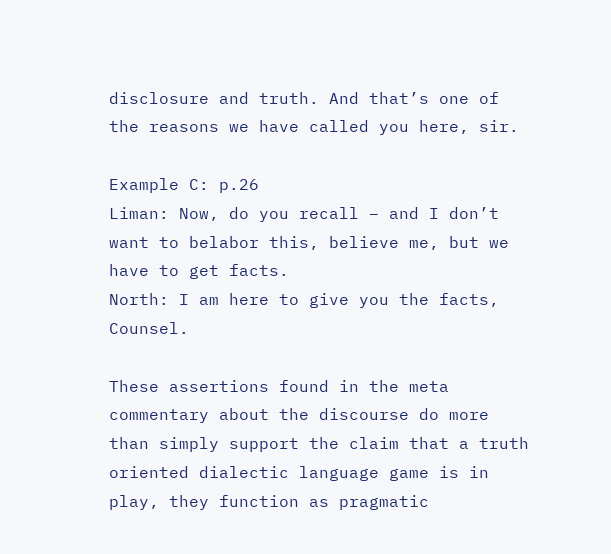disclosure and truth. And that’s one of the reasons we have called you here, sir.

Example C: p.26
Liman: Now, do you recall – and I don’t want to belabor this, believe me, but we have to get facts.
North: I am here to give you the facts, Counsel.

These assertions found in the meta commentary about the discourse do more than simply support the claim that a truth oriented dialectic language game is in play, they function as pragmatic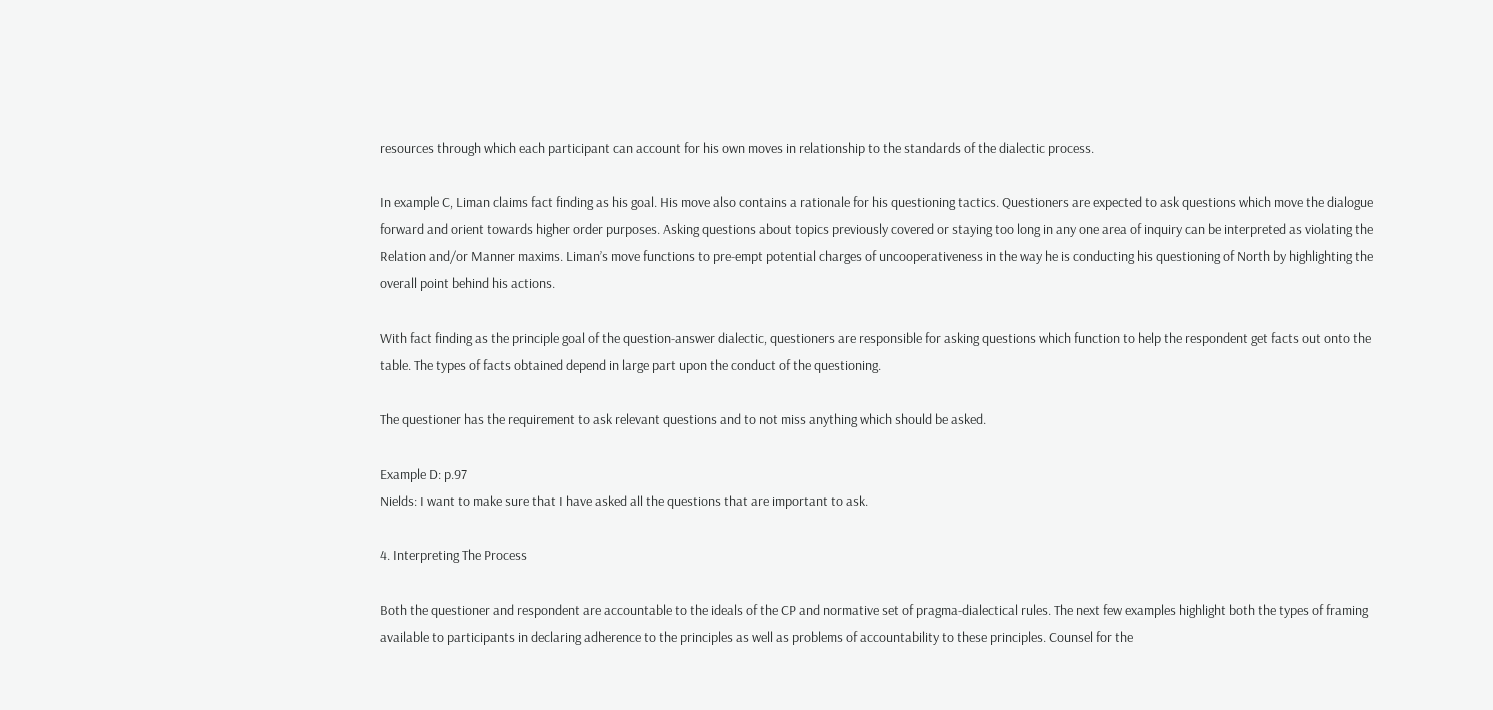resources through which each participant can account for his own moves in relationship to the standards of the dialectic process.

In example C, Liman claims fact finding as his goal. His move also contains a rationale for his questioning tactics. Questioners are expected to ask questions which move the dialogue forward and orient towards higher order purposes. Asking questions about topics previously covered or staying too long in any one area of inquiry can be interpreted as violating the Relation and/or Manner maxims. Liman’s move functions to pre-empt potential charges of uncooperativeness in the way he is conducting his questioning of North by highlighting the overall point behind his actions.

With fact finding as the principle goal of the question-answer dialectic, questioners are responsible for asking questions which function to help the respondent get facts out onto the table. The types of facts obtained depend in large part upon the conduct of the questioning.

The questioner has the requirement to ask relevant questions and to not miss anything which should be asked.

Example D: p.97
Nields: I want to make sure that I have asked all the questions that are important to ask.

4. Interpreting The Process

Both the questioner and respondent are accountable to the ideals of the CP and normative set of pragma-dialectical rules. The next few examples highlight both the types of framing available to participants in declaring adherence to the principles as well as problems of accountability to these principles. Counsel for the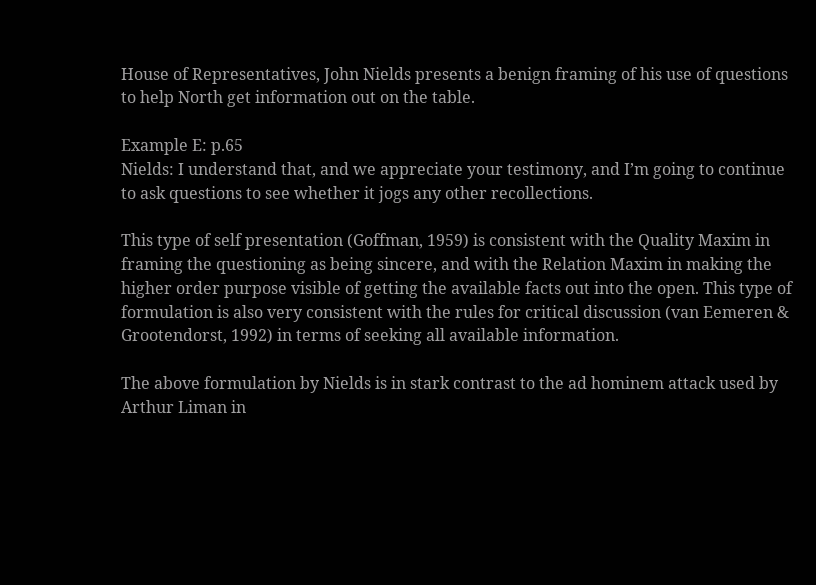House of Representatives, John Nields presents a benign framing of his use of questions to help North get information out on the table.

Example E: p.65
Nields: I understand that, and we appreciate your testimony, and I’m going to continue to ask questions to see whether it jogs any other recollections.

This type of self presentation (Goffman, 1959) is consistent with the Quality Maxim in framing the questioning as being sincere, and with the Relation Maxim in making the higher order purpose visible of getting the available facts out into the open. This type of formulation is also very consistent with the rules for critical discussion (van Eemeren & Grootendorst, 1992) in terms of seeking all available information.

The above formulation by Nields is in stark contrast to the ad hominem attack used by Arthur Liman in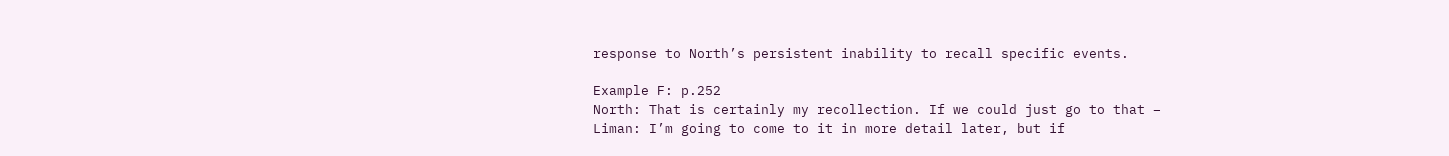response to North’s persistent inability to recall specific events.

Example F: p.252
North: That is certainly my recollection. If we could just go to that –
Liman: I’m going to come to it in more detail later, but if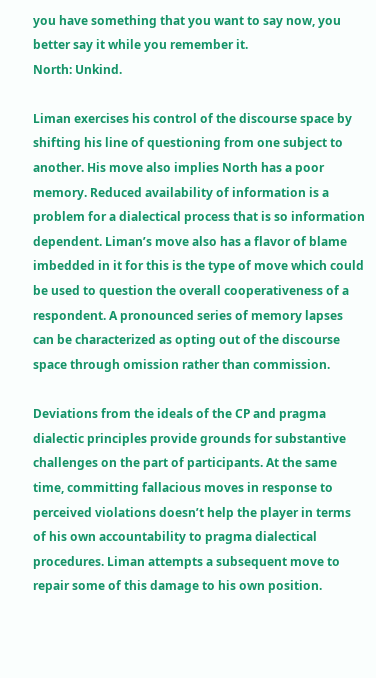you have something that you want to say now, you better say it while you remember it.
North: Unkind.

Liman exercises his control of the discourse space by shifting his line of questioning from one subject to another. His move also implies North has a poor memory. Reduced availability of information is a problem for a dialectical process that is so information dependent. Liman’s move also has a flavor of blame imbedded in it for this is the type of move which could be used to question the overall cooperativeness of a respondent. A pronounced series of memory lapses can be characterized as opting out of the discourse space through omission rather than commission.

Deviations from the ideals of the CP and pragma dialectic principles provide grounds for substantive challenges on the part of participants. At the same time, committing fallacious moves in response to perceived violations doesn’t help the player in terms of his own accountability to pragma dialectical procedures. Liman attempts a subsequent move to repair some of this damage to his own position.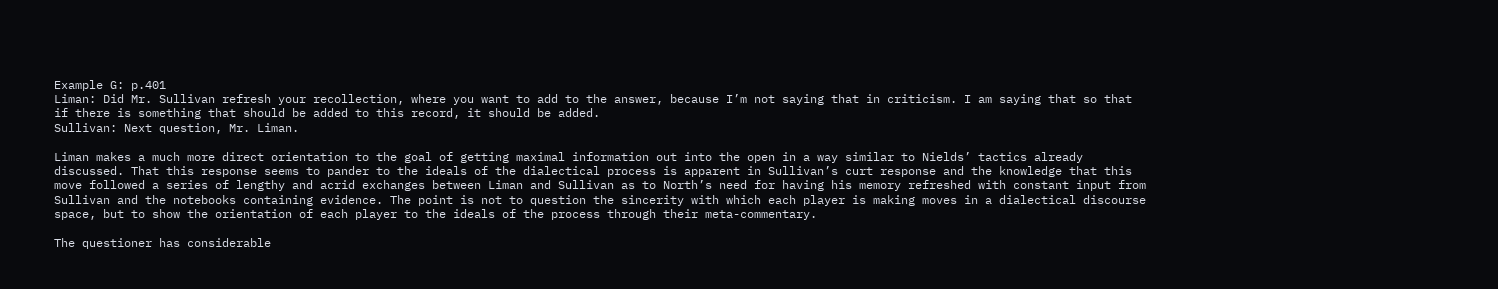Example G: p.401
Liman: Did Mr. Sullivan refresh your recollection, where you want to add to the answer, because I’m not saying that in criticism. I am saying that so that if there is something that should be added to this record, it should be added.
Sullivan: Next question, Mr. Liman.

Liman makes a much more direct orientation to the goal of getting maximal information out into the open in a way similar to Nields’ tactics already discussed. That this response seems to pander to the ideals of the dialectical process is apparent in Sullivan’s curt response and the knowledge that this move followed a series of lengthy and acrid exchanges between Liman and Sullivan as to North’s need for having his memory refreshed with constant input from Sullivan and the notebooks containing evidence. The point is not to question the sincerity with which each player is making moves in a dialectical discourse space, but to show the orientation of each player to the ideals of the process through their meta-commentary.

The questioner has considerable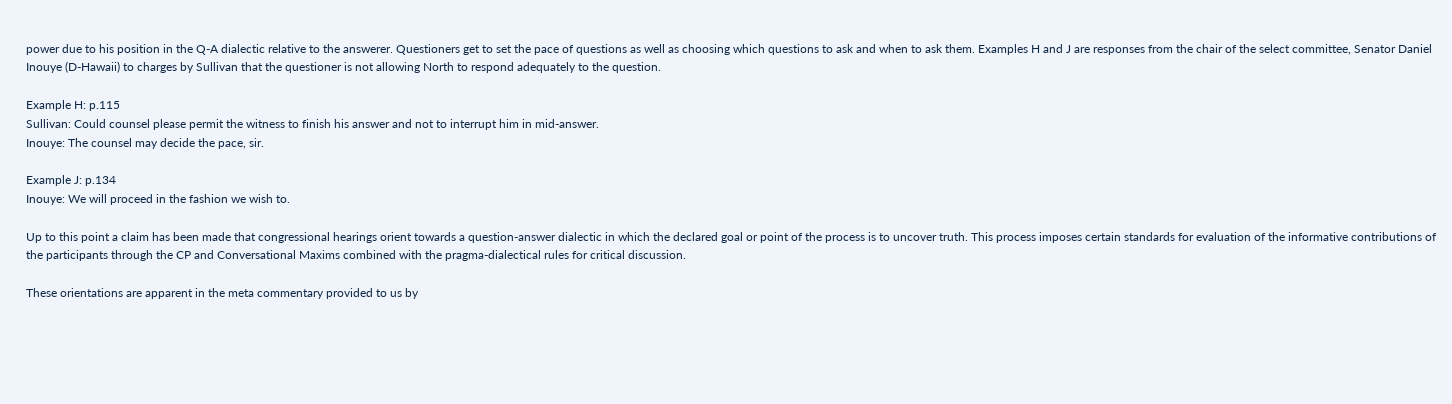power due to his position in the Q-A dialectic relative to the answerer. Questioners get to set the pace of questions as well as choosing which questions to ask and when to ask them. Examples H and J are responses from the chair of the select committee, Senator Daniel Inouye (D-Hawaii) to charges by Sullivan that the questioner is not allowing North to respond adequately to the question.

Example H: p.115
Sullivan: Could counsel please permit the witness to finish his answer and not to interrupt him in mid-answer.
Inouye: The counsel may decide the pace, sir.

Example J: p.134
Inouye: We will proceed in the fashion we wish to.

Up to this point a claim has been made that congressional hearings orient towards a question-answer dialectic in which the declared goal or point of the process is to uncover truth. This process imposes certain standards for evaluation of the informative contributions of the participants through the CP and Conversational Maxims combined with the pragma-dialectical rules for critical discussion.

These orientations are apparent in the meta commentary provided to us by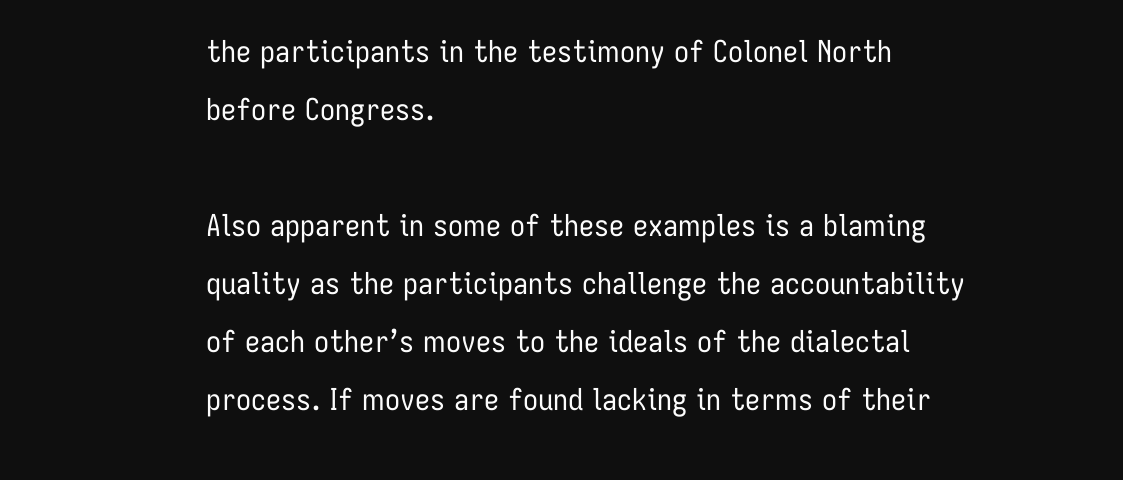the participants in the testimony of Colonel North before Congress.

Also apparent in some of these examples is a blaming quality as the participants challenge the accountability of each other’s moves to the ideals of the dialectal process. If moves are found lacking in terms of their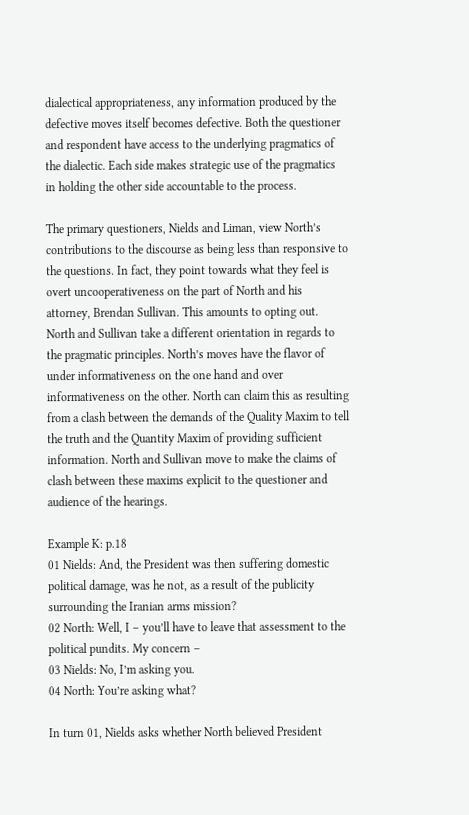dialectical appropriateness, any information produced by the defective moves itself becomes defective. Both the questioner and respondent have access to the underlying pragmatics of the dialectic. Each side makes strategic use of the pragmatics in holding the other side accountable to the process.

The primary questioners, Nields and Liman, view North’s contributions to the discourse as being less than responsive to the questions. In fact, they point towards what they feel is overt uncooperativeness on the part of North and his attorney, Brendan Sullivan. This amounts to opting out. North and Sullivan take a different orientation in regards to the pragmatic principles. North’s moves have the flavor of under informativeness on the one hand and over informativeness on the other. North can claim this as resulting from a clash between the demands of the Quality Maxim to tell the truth and the Quantity Maxim of providing sufficient information. North and Sullivan move to make the claims of clash between these maxims explicit to the questioner and audience of the hearings.

Example K: p.18
01 Nields: And, the President was then suffering domestic political damage, was he not, as a result of the publicity surrounding the Iranian arms mission?
02 North: Well, I – you’ll have to leave that assessment to the political pundits. My concern –
03 Nields: No, I’m asking you.
04 North: You’re asking what?

In turn 01, Nields asks whether North believed President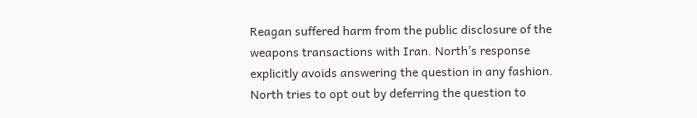Reagan suffered harm from the public disclosure of the weapons transactions with Iran. North’s response explicitly avoids answering the question in any fashion. North tries to opt out by deferring the question to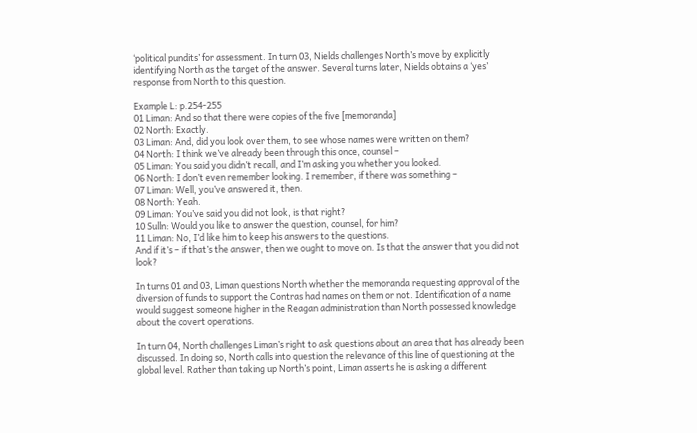‘political pundits’ for assessment. In turn 03, Nields challenges North’s move by explicitly identifying North as the target of the answer. Several turns later, Nields obtains a ‘yes’ response from North to this question.

Example L: p.254-255
01 Liman: And so that there were copies of the five [memoranda]
02 North: Exactly.
03 Liman: And, did you look over them, to see whose names were written on them?
04 North: I think we’ve already been through this once, counsel –
05 Liman: You said you didn’t recall, and I’m asking you whether you looked.
06 North: I don’t even remember looking. I remember, if there was something –
07 Liman: Well, you’ve answered it, then.
08 North: Yeah.
09 Liman: You’ve said you did not look, is that right?
10 Sulln: Would you like to answer the question, counsel, for him?
11 Liman: No, I’d like him to keep his answers to the questions.
And if it’s – if that’s the answer, then we ought to move on. Is that the answer that you did not look?

In turns 01 and 03, Liman questions North whether the memoranda requesting approval of the diversion of funds to support the Contras had names on them or not. Identification of a name would suggest someone higher in the Reagan administration than North possessed knowledge about the covert operations.

In turn 04, North challenges Liman’s right to ask questions about an area that has already been discussed. In doing so, North calls into question the relevance of this line of questioning at the global level. Rather than taking up North’s point, Liman asserts he is asking a different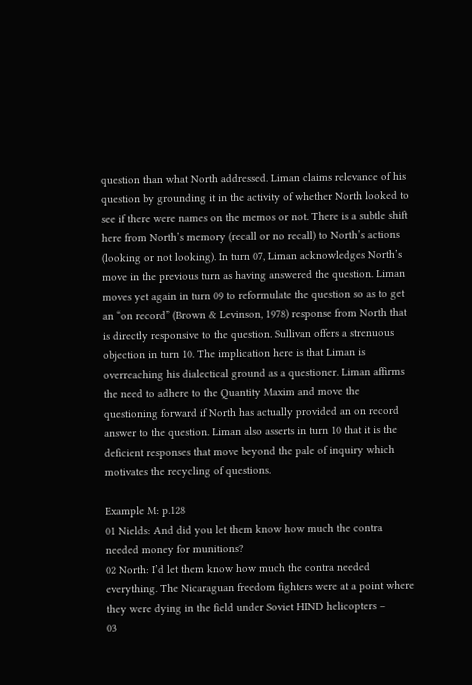question than what North addressed. Liman claims relevance of his question by grounding it in the activity of whether North looked to see if there were names on the memos or not. There is a subtle shift here from North’s memory (recall or no recall) to North’s actions (looking or not looking). In turn 07, Liman acknowledges North’s move in the previous turn as having answered the question. Liman moves yet again in turn 09 to reformulate the question so as to get an “on record” (Brown & Levinson, 1978) response from North that is directly responsive to the question. Sullivan offers a strenuous objection in turn 10. The implication here is that Liman is overreaching his dialectical ground as a questioner. Liman affirms the need to adhere to the Quantity Maxim and move the questioning forward if North has actually provided an on record answer to the question. Liman also asserts in turn 10 that it is the deficient responses that move beyond the pale of inquiry which motivates the recycling of questions.

Example M: p.128
01 Nields: And did you let them know how much the contra needed money for munitions?
02 North: I’d let them know how much the contra needed everything. The Nicaraguan freedom fighters were at a point where they were dying in the field under Soviet HIND helicopters –
03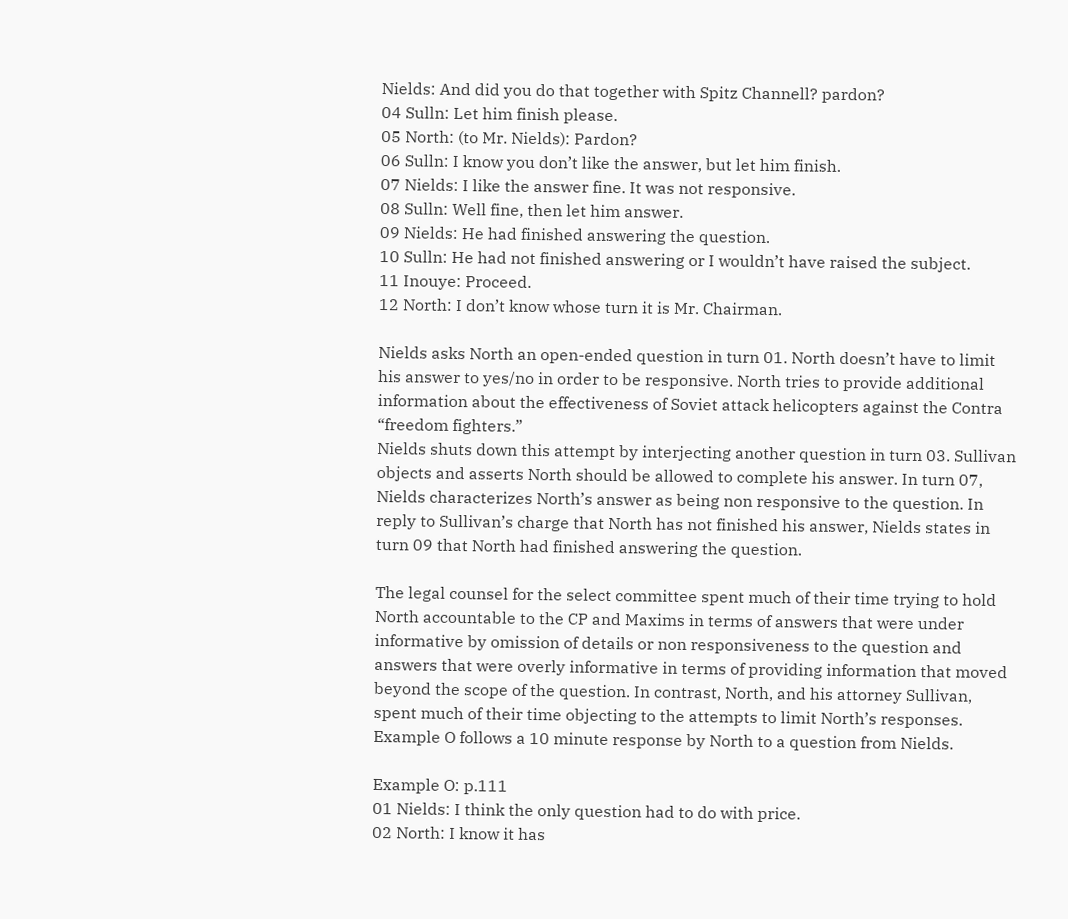Nields: And did you do that together with Spitz Channell? pardon?
04 Sulln: Let him finish please.
05 North: (to Mr. Nields): Pardon?
06 Sulln: I know you don’t like the answer, but let him finish.
07 Nields: I like the answer fine. It was not responsive.
08 Sulln: Well fine, then let him answer.
09 Nields: He had finished answering the question.
10 Sulln: He had not finished answering or I wouldn’t have raised the subject.
11 Inouye: Proceed.
12 North: I don’t know whose turn it is Mr. Chairman.

Nields asks North an open-ended question in turn 01. North doesn’t have to limit his answer to yes/no in order to be responsive. North tries to provide additional information about the effectiveness of Soviet attack helicopters against the Contra “freedom fighters.”
Nields shuts down this attempt by interjecting another question in turn 03. Sullivan objects and asserts North should be allowed to complete his answer. In turn 07, Nields characterizes North’s answer as being non responsive to the question. In reply to Sullivan’s charge that North has not finished his answer, Nields states in turn 09 that North had finished answering the question.

The legal counsel for the select committee spent much of their time trying to hold North accountable to the CP and Maxims in terms of answers that were under informative by omission of details or non responsiveness to the question and answers that were overly informative in terms of providing information that moved beyond the scope of the question. In contrast, North, and his attorney Sullivan, spent much of their time objecting to the attempts to limit North’s responses. Example O follows a 10 minute response by North to a question from Nields.

Example O: p.111
01 Nields: I think the only question had to do with price.
02 North: I know it has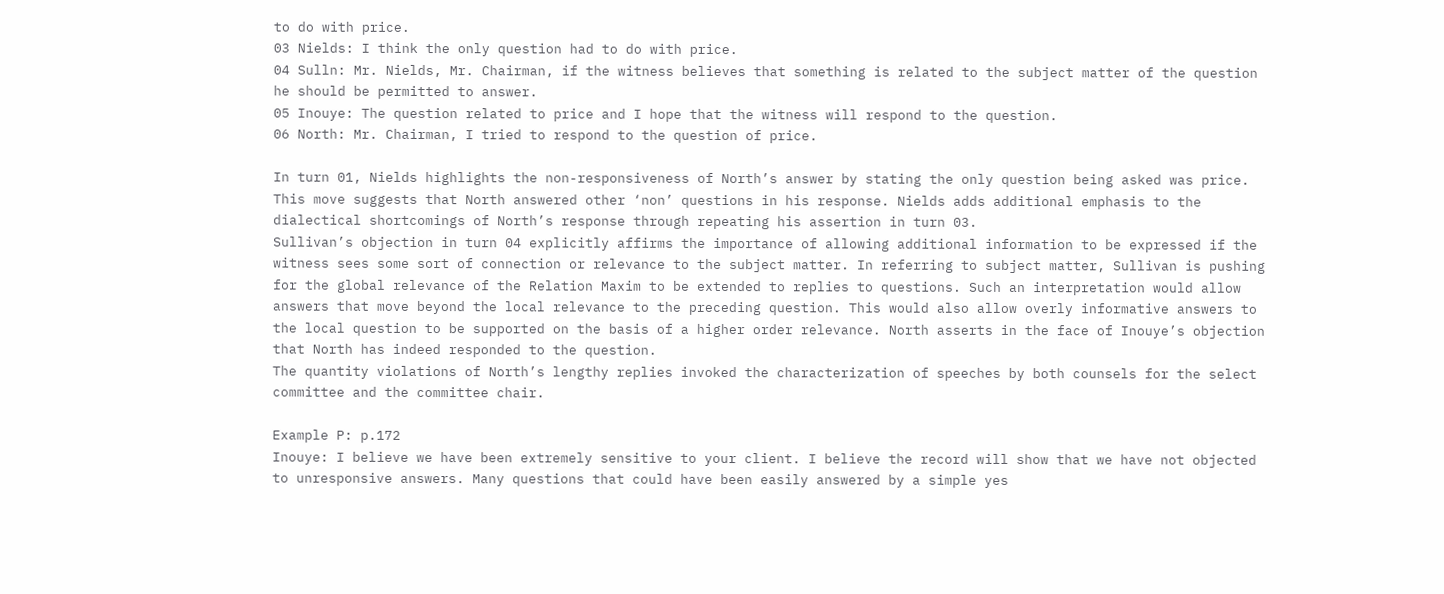to do with price.
03 Nields: I think the only question had to do with price.
04 Sulln: Mr. Nields, Mr. Chairman, if the witness believes that something is related to the subject matter of the question he should be permitted to answer.
05 Inouye: The question related to price and I hope that the witness will respond to the question.
06 North: Mr. Chairman, I tried to respond to the question of price.

In turn 01, Nields highlights the non-responsiveness of North’s answer by stating the only question being asked was price. This move suggests that North answered other ‘non’ questions in his response. Nields adds additional emphasis to the dialectical shortcomings of North’s response through repeating his assertion in turn 03.
Sullivan’s objection in turn 04 explicitly affirms the importance of allowing additional information to be expressed if the witness sees some sort of connection or relevance to the subject matter. In referring to subject matter, Sullivan is pushing for the global relevance of the Relation Maxim to be extended to replies to questions. Such an interpretation would allow answers that move beyond the local relevance to the preceding question. This would also allow overly informative answers to the local question to be supported on the basis of a higher order relevance. North asserts in the face of Inouye’s objection that North has indeed responded to the question.
The quantity violations of North’s lengthy replies invoked the characterization of speeches by both counsels for the select committee and the committee chair.

Example P: p.172
Inouye: I believe we have been extremely sensitive to your client. I believe the record will show that we have not objected to unresponsive answers. Many questions that could have been easily answered by a simple yes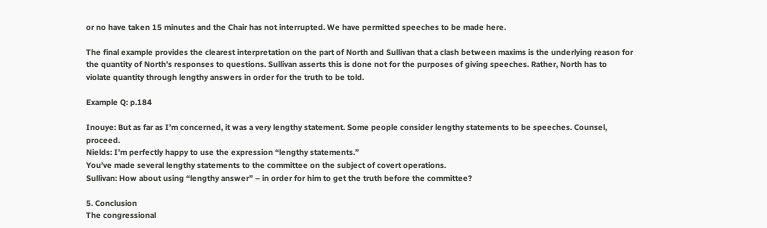or no have taken 15 minutes and the Chair has not interrupted. We have permitted speeches to be made here.

The final example provides the clearest interpretation on the part of North and Sullivan that a clash between maxims is the underlying reason for the quantity of North’s responses to questions. Sullivan asserts this is done not for the purposes of giving speeches. Rather, North has to violate quantity through lengthy answers in order for the truth to be told.

Example Q: p.184

Inouye: But as far as I’m concerned, it was a very lengthy statement. Some people consider lengthy statements to be speeches. Counsel, proceed.
Nields: I’m perfectly happy to use the expression “lengthy statements.”
You’ve made several lengthy statements to the committee on the subject of covert operations.
Sullivan: How about using “lengthy answer” – in order for him to get the truth before the committee?

5. Conclusion
The congressional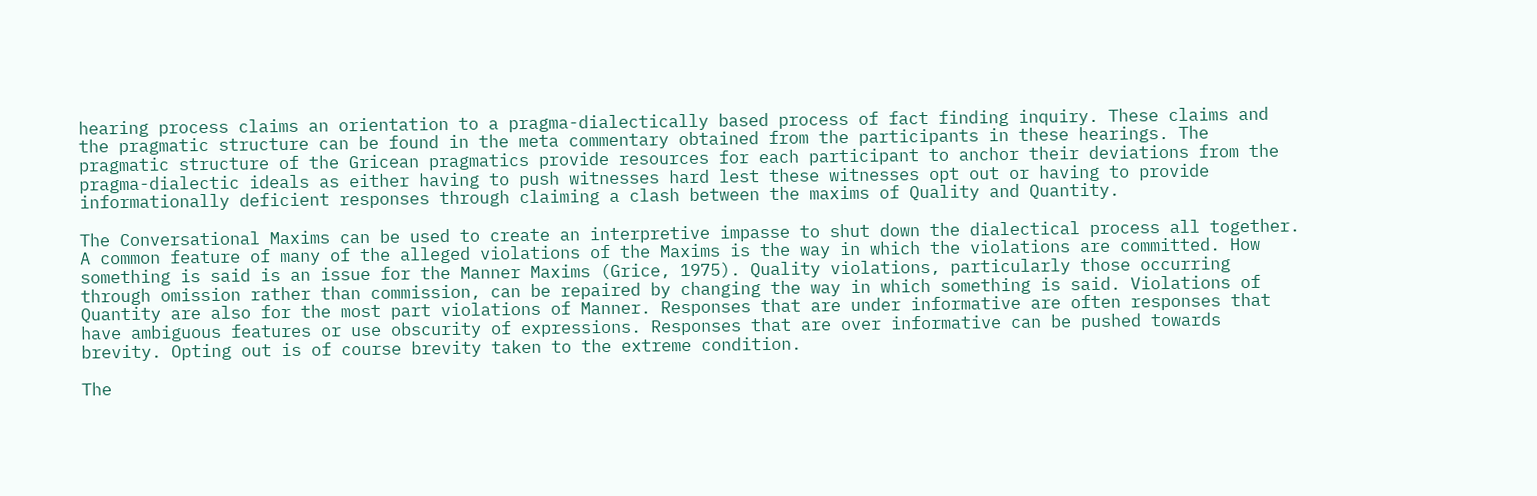hearing process claims an orientation to a pragma-dialectically based process of fact finding inquiry. These claims and the pragmatic structure can be found in the meta commentary obtained from the participants in these hearings. The pragmatic structure of the Gricean pragmatics provide resources for each participant to anchor their deviations from the pragma-dialectic ideals as either having to push witnesses hard lest these witnesses opt out or having to provide informationally deficient responses through claiming a clash between the maxims of Quality and Quantity.

The Conversational Maxims can be used to create an interpretive impasse to shut down the dialectical process all together. A common feature of many of the alleged violations of the Maxims is the way in which the violations are committed. How something is said is an issue for the Manner Maxims (Grice, 1975). Quality violations, particularly those occurring through omission rather than commission, can be repaired by changing the way in which something is said. Violations of Quantity are also for the most part violations of Manner. Responses that are under informative are often responses that have ambiguous features or use obscurity of expressions. Responses that are over informative can be pushed towards brevity. Opting out is of course brevity taken to the extreme condition.

The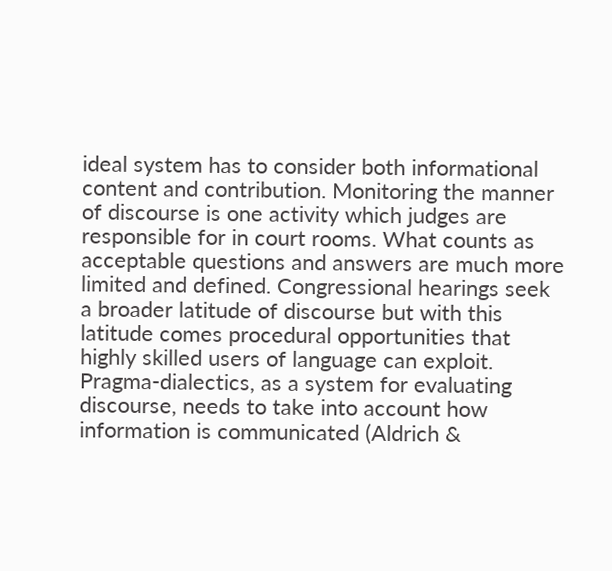ideal system has to consider both informational content and contribution. Monitoring the manner of discourse is one activity which judges are responsible for in court rooms. What counts as acceptable questions and answers are much more limited and defined. Congressional hearings seek a broader latitude of discourse but with this latitude comes procedural opportunities that highly skilled users of language can exploit. Pragma-dialectics, as a system for evaluating discourse, needs to take into account how information is communicated (Aldrich &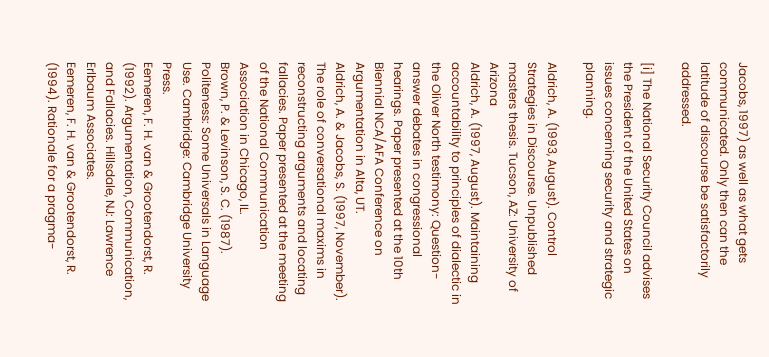Jacobs, 1997) as well as what gets communicated. Only then can the latitude of discourse be satisfactorily addressed.

[i] The National Security Council advises the President of the United States on issues concerning security and strategic planning.

Aldrich, A. (1993, August). Control Strategies in Discourse. Unpublished masters thesis. Tucson, AZ: University of Arizona
Aldrich, A. (1997, August). Maintaining accountability to principles of dialectic in the Oliver North testimony: Question-answer debates in congressional hearings. Paper presented at the 10th Biennial NCA/AFA Conference on Argumentation in Alta, UT.
Aldrich, A. & Jacobs, S. (1997, November). The role of conversational maxims in reconstructing arguments and locating fallacies. Paper presented at the meeting of the National Communication Association in Chicago, IL.
Brown, P. & Levinson, S. C. (1987). Politeness: Some Universals in Language Use. Cambridge: Cambridge University Press.
Eemeren, F. H. van & Grootendorst, R. (1992). Argumentation, Communication, and Fallacies. Hillsdale, NJ: Lawrence Erlbaum Associates.
Eemeren, F. H. van & Grootendorst, R. (1994). Rationale for a pragma-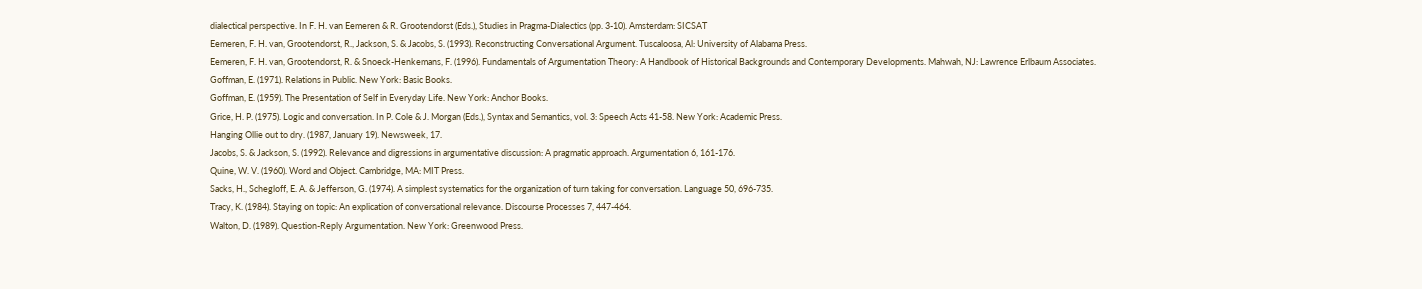dialectical perspective. In F. H. van Eemeren & R. Grootendorst (Eds.), Studies in Pragma-Dialectics (pp. 3-10). Amsterdam: SICSAT
Eemeren, F. H. van, Grootendorst, R., Jackson, S. & Jacobs, S. (1993). Reconstructing Conversational Argument. Tuscaloosa, Al: University of Alabama Press.
Eemeren, F. H. van, Grootendorst, R. & Snoeck-Henkemans, F. (1996). Fundamentals of Argumentation Theory: A Handbook of Historical Backgrounds and Contemporary Developments. Mahwah, NJ: Lawrence Erlbaum Associates.
Goffman, E. (1971). Relations in Public. New York: Basic Books.
Goffman, E. (1959). The Presentation of Self in Everyday Life. New York: Anchor Books.
Grice, H. P. (1975). Logic and conversation. In P. Cole & J. Morgan (Eds.), Syntax and Semantics, vol. 3: Speech Acts 41-58. New York: Academic Press.
Hanging Ollie out to dry. (1987, January 19). Newsweek, 17.
Jacobs, S. & Jackson, S. (1992). Relevance and digressions in argumentative discussion: A pragmatic approach. Argumentation 6, 161-176.
Quine, W. V. (1960). Word and Object. Cambridge, MA: MIT Press.
Sacks, H., Schegloff, E. A. & Jefferson, G. (1974). A simplest systematics for the organization of turn taking for conversation. Language 50, 696-735.
Tracy, K. (1984). Staying on topic: An explication of conversational relevance. Discourse Processes 7, 447-464.
Walton, D. (1989). Question-Reply Argumentation. New York: Greenwood Press.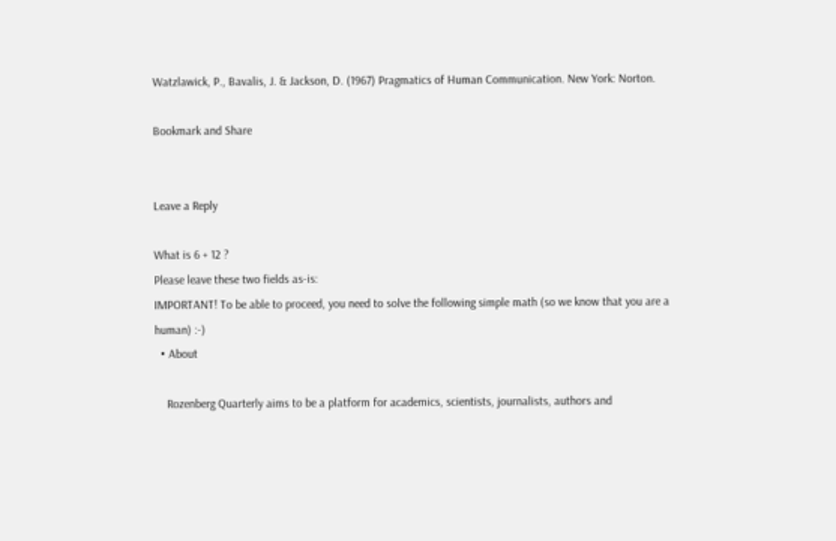Watzlawick, P., Bavalis, J. & Jackson, D. (1967) Pragmatics of Human Communication. New York: Norton.

Bookmark and Share


Leave a Reply

What is 6 + 12 ?
Please leave these two fields as-is:
IMPORTANT! To be able to proceed, you need to solve the following simple math (so we know that you are a human) :-)
  • About

    Rozenberg Quarterly aims to be a platform for academics, scientists, journalists, authors and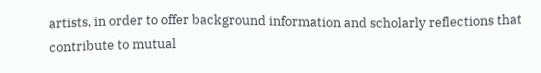artists, in order to offer background information and scholarly reflections that contribute to mutual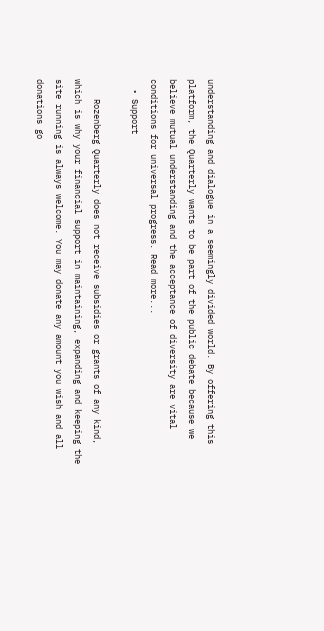understanding and dialogue in a seemingly divided world. By offering this platform, the Quarterly wants to be part of the public debate because we believe mutual understanding and the acceptance of diversity are vital conditions for universal progress. Read more...
  • Support

    Rozenberg Quarterly does not receive subsidies or grants of any kind, which is why your financial support in maintaining, expanding and keeping the site running is always welcome. You may donate any amount you wish and all donations go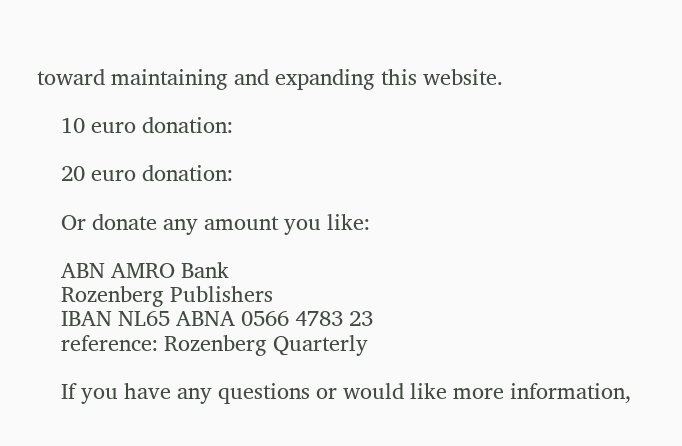toward maintaining and expanding this website.

    10 euro donation:

    20 euro donation:

    Or donate any amount you like:

    ABN AMRO Bank
    Rozenberg Publishers
    IBAN NL65 ABNA 0566 4783 23
    reference: Rozenberg Quarterly

    If you have any questions or would like more information,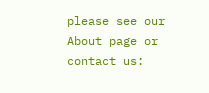please see our About page or contact us: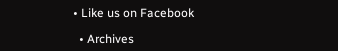• Like us on Facebook

  • Archives